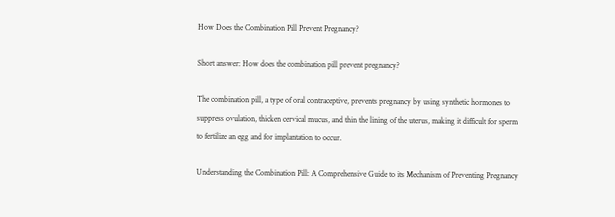How Does the Combination Pill Prevent Pregnancy?

Short answer: How does the combination pill prevent pregnancy?

The combination pill, a type of oral contraceptive, prevents pregnancy by using synthetic hormones to suppress ovulation, thicken cervical mucus, and thin the lining of the uterus, making it difficult for sperm to fertilize an egg and for implantation to occur.

Understanding the Combination Pill: A Comprehensive Guide to its Mechanism of Preventing Pregnancy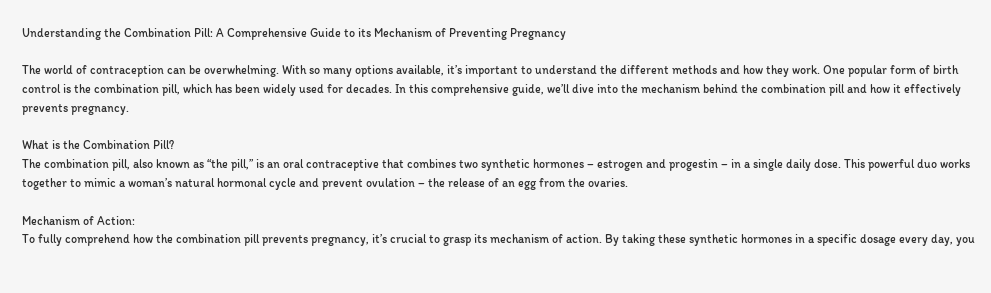Understanding the Combination Pill: A Comprehensive Guide to its Mechanism of Preventing Pregnancy

The world of contraception can be overwhelming. With so many options available, it’s important to understand the different methods and how they work. One popular form of birth control is the combination pill, which has been widely used for decades. In this comprehensive guide, we’ll dive into the mechanism behind the combination pill and how it effectively prevents pregnancy.

What is the Combination Pill?
The combination pill, also known as “the pill,” is an oral contraceptive that combines two synthetic hormones – estrogen and progestin – in a single daily dose. This powerful duo works together to mimic a woman’s natural hormonal cycle and prevent ovulation – the release of an egg from the ovaries.

Mechanism of Action:
To fully comprehend how the combination pill prevents pregnancy, it’s crucial to grasp its mechanism of action. By taking these synthetic hormones in a specific dosage every day, you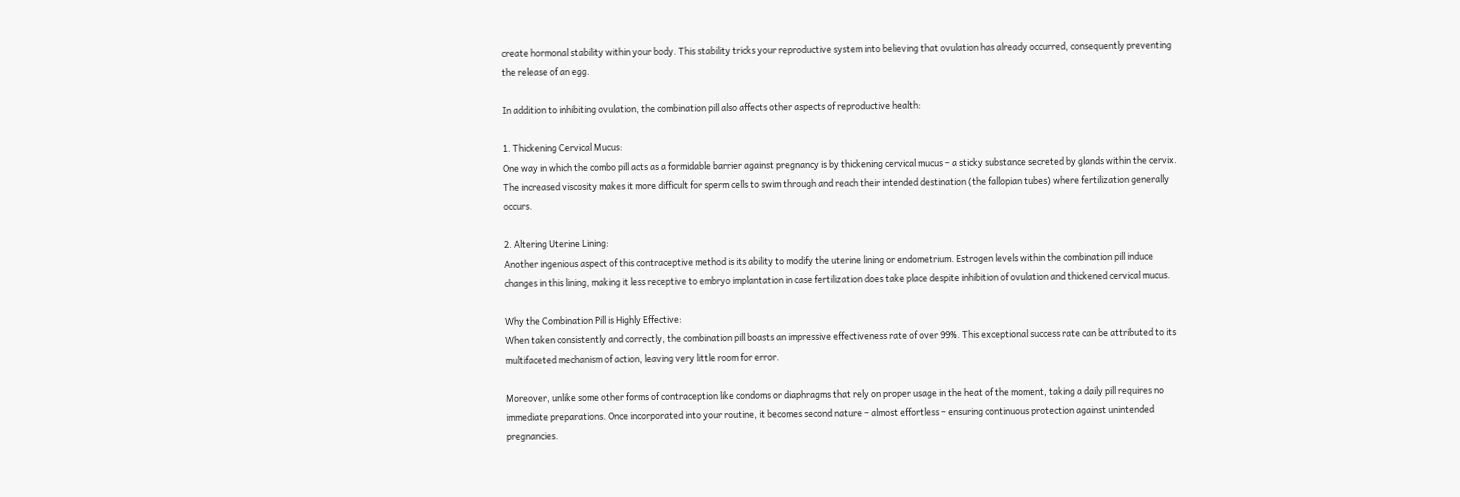create hormonal stability within your body. This stability tricks your reproductive system into believing that ovulation has already occurred, consequently preventing the release of an egg.

In addition to inhibiting ovulation, the combination pill also affects other aspects of reproductive health:

1. Thickening Cervical Mucus:
One way in which the combo pill acts as a formidable barrier against pregnancy is by thickening cervical mucus – a sticky substance secreted by glands within the cervix. The increased viscosity makes it more difficult for sperm cells to swim through and reach their intended destination (the fallopian tubes) where fertilization generally occurs.

2. Altering Uterine Lining:
Another ingenious aspect of this contraceptive method is its ability to modify the uterine lining or endometrium. Estrogen levels within the combination pill induce changes in this lining, making it less receptive to embryo implantation in case fertilization does take place despite inhibition of ovulation and thickened cervical mucus.

Why the Combination Pill is Highly Effective:
When taken consistently and correctly, the combination pill boasts an impressive effectiveness rate of over 99%. This exceptional success rate can be attributed to its multifaceted mechanism of action, leaving very little room for error.

Moreover, unlike some other forms of contraception like condoms or diaphragms that rely on proper usage in the heat of the moment, taking a daily pill requires no immediate preparations. Once incorporated into your routine, it becomes second nature – almost effortless – ensuring continuous protection against unintended pregnancies.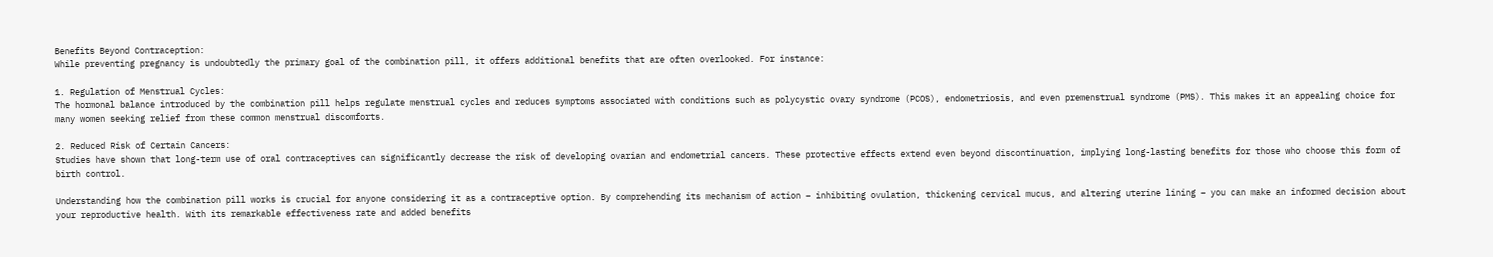Benefits Beyond Contraception:
While preventing pregnancy is undoubtedly the primary goal of the combination pill, it offers additional benefits that are often overlooked. For instance:

1. Regulation of Menstrual Cycles:
The hormonal balance introduced by the combination pill helps regulate menstrual cycles and reduces symptoms associated with conditions such as polycystic ovary syndrome (PCOS), endometriosis, and even premenstrual syndrome (PMS). This makes it an appealing choice for many women seeking relief from these common menstrual discomforts.

2. Reduced Risk of Certain Cancers:
Studies have shown that long-term use of oral contraceptives can significantly decrease the risk of developing ovarian and endometrial cancers. These protective effects extend even beyond discontinuation, implying long-lasting benefits for those who choose this form of birth control.

Understanding how the combination pill works is crucial for anyone considering it as a contraceptive option. By comprehending its mechanism of action – inhibiting ovulation, thickening cervical mucus, and altering uterine lining – you can make an informed decision about your reproductive health. With its remarkable effectiveness rate and added benefits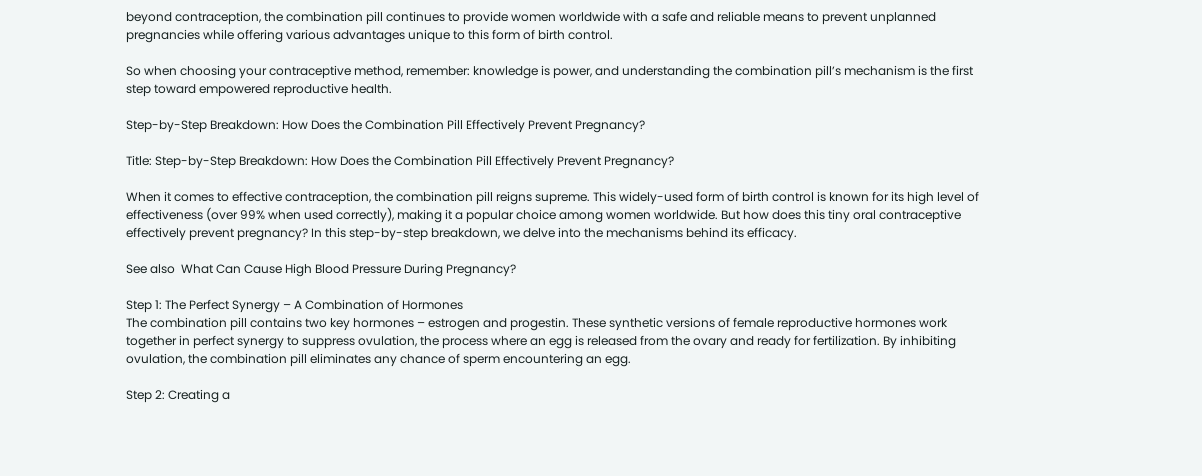beyond contraception, the combination pill continues to provide women worldwide with a safe and reliable means to prevent unplanned pregnancies while offering various advantages unique to this form of birth control.

So when choosing your contraceptive method, remember: knowledge is power, and understanding the combination pill’s mechanism is the first step toward empowered reproductive health.

Step-by-Step Breakdown: How Does the Combination Pill Effectively Prevent Pregnancy?

Title: Step-by-Step Breakdown: How Does the Combination Pill Effectively Prevent Pregnancy?

When it comes to effective contraception, the combination pill reigns supreme. This widely-used form of birth control is known for its high level of effectiveness (over 99% when used correctly), making it a popular choice among women worldwide. But how does this tiny oral contraceptive effectively prevent pregnancy? In this step-by-step breakdown, we delve into the mechanisms behind its efficacy.

See also  What Can Cause High Blood Pressure During Pregnancy?

Step 1: The Perfect Synergy – A Combination of Hormones
The combination pill contains two key hormones – estrogen and progestin. These synthetic versions of female reproductive hormones work together in perfect synergy to suppress ovulation, the process where an egg is released from the ovary and ready for fertilization. By inhibiting ovulation, the combination pill eliminates any chance of sperm encountering an egg.

Step 2: Creating a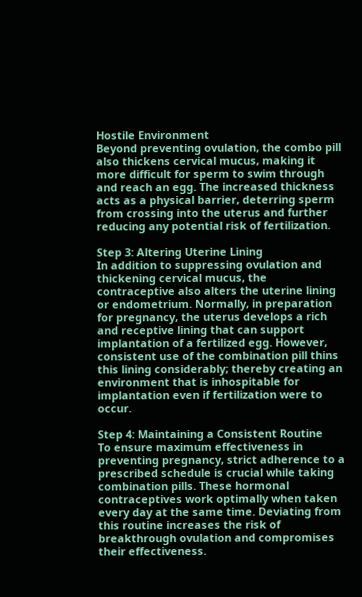Hostile Environment
Beyond preventing ovulation, the combo pill also thickens cervical mucus, making it more difficult for sperm to swim through and reach an egg. The increased thickness acts as a physical barrier, deterring sperm from crossing into the uterus and further reducing any potential risk of fertilization.

Step 3: Altering Uterine Lining
In addition to suppressing ovulation and thickening cervical mucus, the contraceptive also alters the uterine lining or endometrium. Normally, in preparation for pregnancy, the uterus develops a rich and receptive lining that can support implantation of a fertilized egg. However, consistent use of the combination pill thins this lining considerably; thereby creating an environment that is inhospitable for implantation even if fertilization were to occur.

Step 4: Maintaining a Consistent Routine
To ensure maximum effectiveness in preventing pregnancy, strict adherence to a prescribed schedule is crucial while taking combination pills. These hormonal contraceptives work optimally when taken every day at the same time. Deviating from this routine increases the risk of breakthrough ovulation and compromises their effectiveness.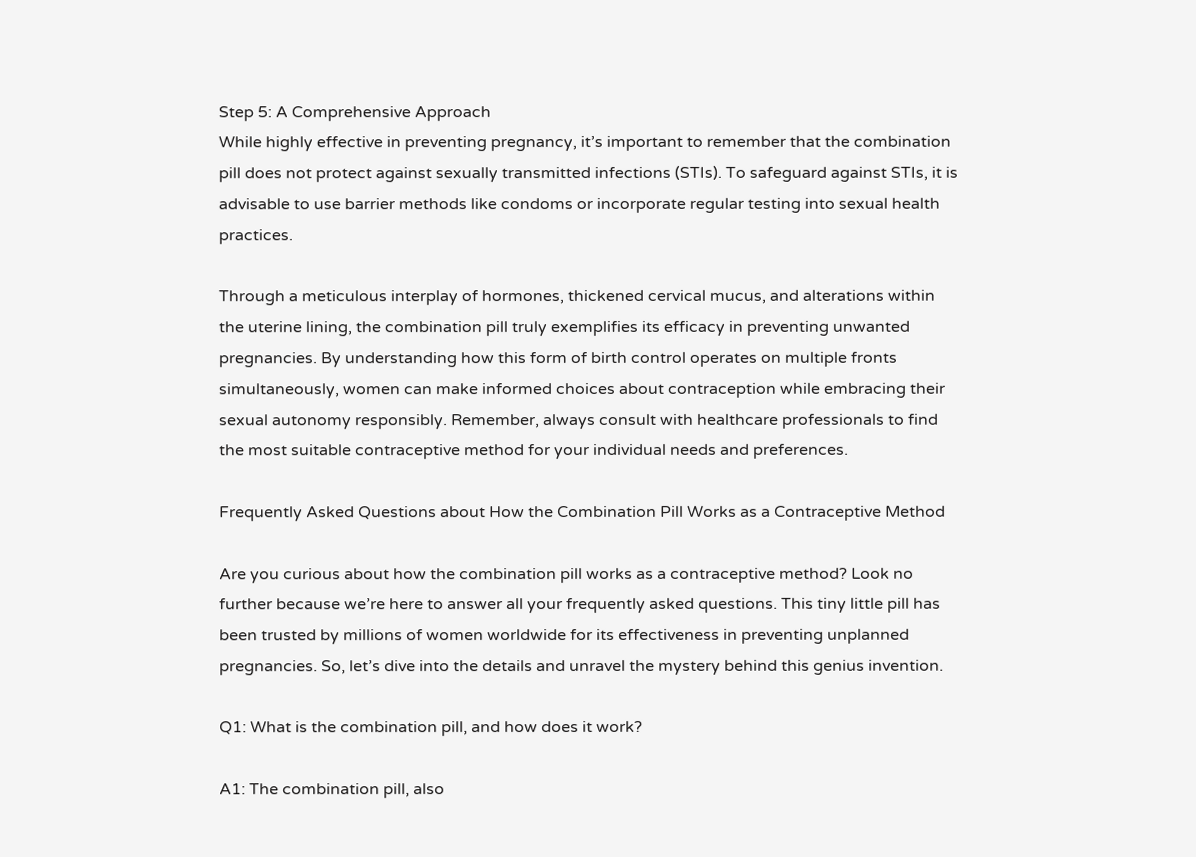Step 5: A Comprehensive Approach
While highly effective in preventing pregnancy, it’s important to remember that the combination pill does not protect against sexually transmitted infections (STIs). To safeguard against STIs, it is advisable to use barrier methods like condoms or incorporate regular testing into sexual health practices.

Through a meticulous interplay of hormones, thickened cervical mucus, and alterations within the uterine lining, the combination pill truly exemplifies its efficacy in preventing unwanted pregnancies. By understanding how this form of birth control operates on multiple fronts simultaneously, women can make informed choices about contraception while embracing their sexual autonomy responsibly. Remember, always consult with healthcare professionals to find the most suitable contraceptive method for your individual needs and preferences.

Frequently Asked Questions about How the Combination Pill Works as a Contraceptive Method

Are you curious about how the combination pill works as a contraceptive method? Look no further because we’re here to answer all your frequently asked questions. This tiny little pill has been trusted by millions of women worldwide for its effectiveness in preventing unplanned pregnancies. So, let’s dive into the details and unravel the mystery behind this genius invention.

Q1: What is the combination pill, and how does it work?

A1: The combination pill, also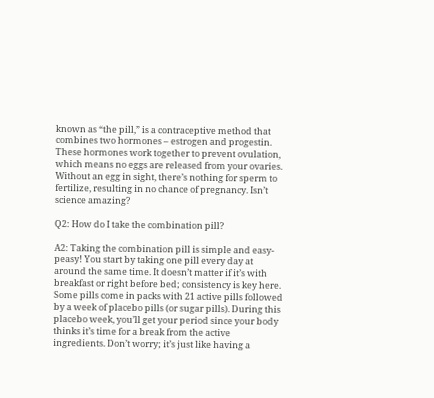known as “the pill,” is a contraceptive method that combines two hormones – estrogen and progestin. These hormones work together to prevent ovulation, which means no eggs are released from your ovaries. Without an egg in sight, there’s nothing for sperm to fertilize, resulting in no chance of pregnancy. Isn’t science amazing?

Q2: How do I take the combination pill?

A2: Taking the combination pill is simple and easy-peasy! You start by taking one pill every day at around the same time. It doesn’t matter if it’s with breakfast or right before bed; consistency is key here. Some pills come in packs with 21 active pills followed by a week of placebo pills (or sugar pills). During this placebo week, you’ll get your period since your body thinks it’s time for a break from the active ingredients. Don’t worry; it’s just like having a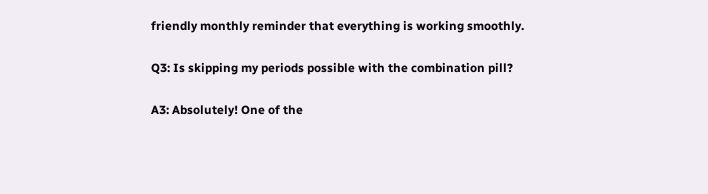friendly monthly reminder that everything is working smoothly.

Q3: Is skipping my periods possible with the combination pill?

A3: Absolutely! One of the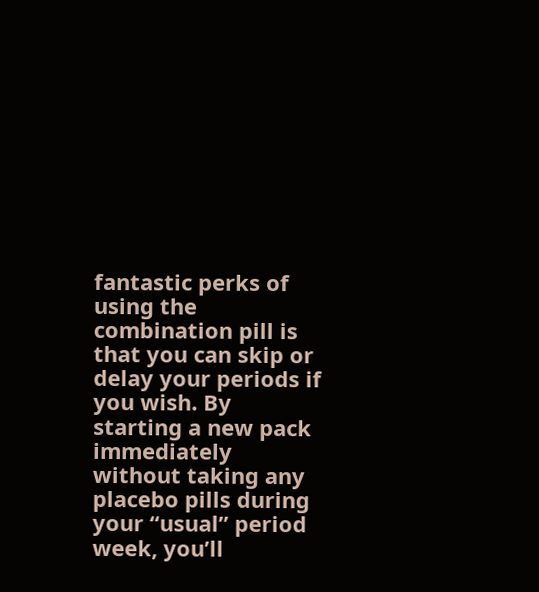fantastic perks of using the combination pill is that you can skip or delay your periods if you wish. By starting a new pack immediately without taking any placebo pills during your “usual” period week, you’ll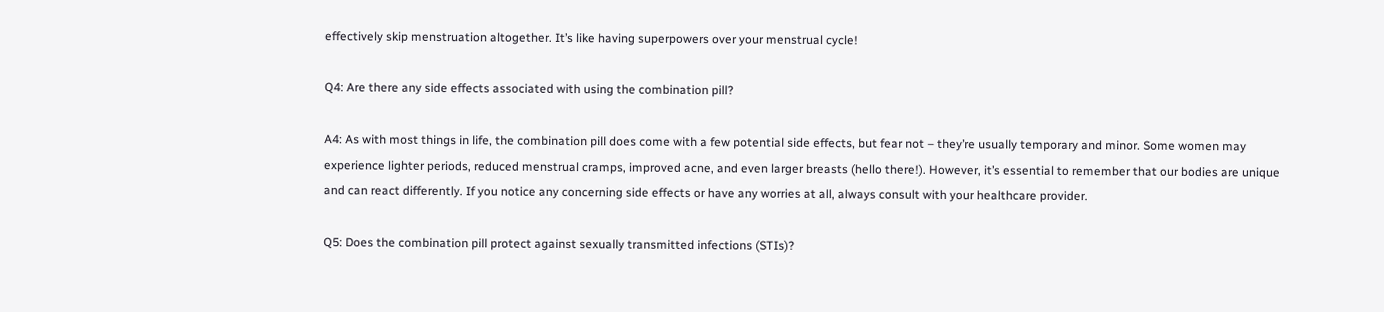effectively skip menstruation altogether. It’s like having superpowers over your menstrual cycle!

Q4: Are there any side effects associated with using the combination pill?

A4: As with most things in life, the combination pill does come with a few potential side effects, but fear not – they’re usually temporary and minor. Some women may experience lighter periods, reduced menstrual cramps, improved acne, and even larger breasts (hello there!). However, it’s essential to remember that our bodies are unique and can react differently. If you notice any concerning side effects or have any worries at all, always consult with your healthcare provider.

Q5: Does the combination pill protect against sexually transmitted infections (STIs)?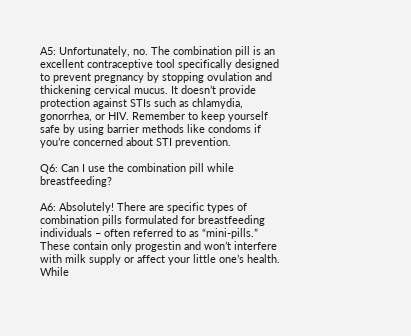A5: Unfortunately, no. The combination pill is an excellent contraceptive tool specifically designed to prevent pregnancy by stopping ovulation and thickening cervical mucus. It doesn’t provide protection against STIs such as chlamydia, gonorrhea, or HIV. Remember to keep yourself safe by using barrier methods like condoms if you’re concerned about STI prevention.

Q6: Can I use the combination pill while breastfeeding?

A6: Absolutely! There are specific types of combination pills formulated for breastfeeding individuals – often referred to as “mini-pills.” These contain only progestin and won’t interfere with milk supply or affect your little one’s health. While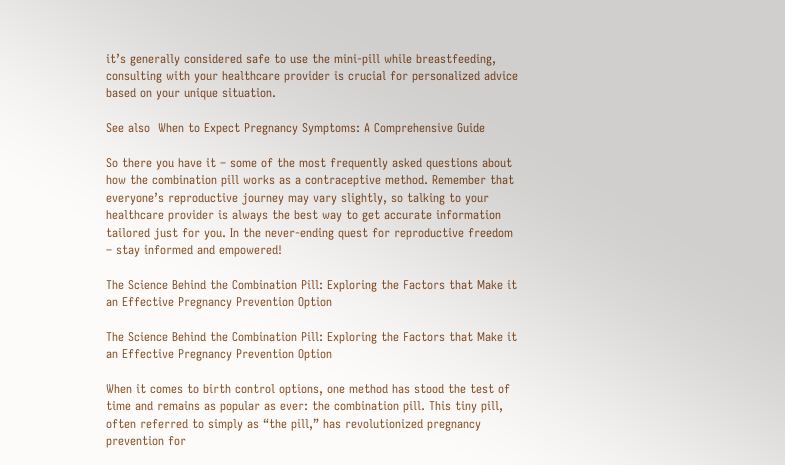it’s generally considered safe to use the mini-pill while breastfeeding, consulting with your healthcare provider is crucial for personalized advice based on your unique situation.

See also  When to Expect Pregnancy Symptoms: A Comprehensive Guide

So there you have it – some of the most frequently asked questions about how the combination pill works as a contraceptive method. Remember that everyone’s reproductive journey may vary slightly, so talking to your healthcare provider is always the best way to get accurate information tailored just for you. In the never-ending quest for reproductive freedom – stay informed and empowered!

The Science Behind the Combination Pill: Exploring the Factors that Make it an Effective Pregnancy Prevention Option

The Science Behind the Combination Pill: Exploring the Factors that Make it an Effective Pregnancy Prevention Option

When it comes to birth control options, one method has stood the test of time and remains as popular as ever: the combination pill. This tiny pill, often referred to simply as “the pill,” has revolutionized pregnancy prevention for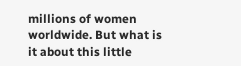millions of women worldwide. But what is it about this little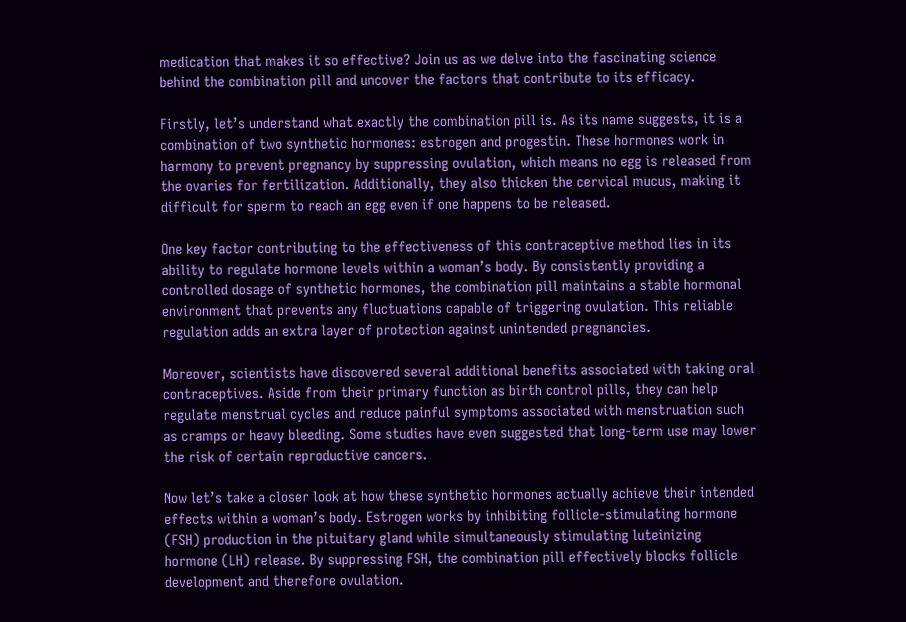medication that makes it so effective? Join us as we delve into the fascinating science behind the combination pill and uncover the factors that contribute to its efficacy.

Firstly, let’s understand what exactly the combination pill is. As its name suggests, it is a combination of two synthetic hormones: estrogen and progestin. These hormones work in harmony to prevent pregnancy by suppressing ovulation, which means no egg is released from the ovaries for fertilization. Additionally, they also thicken the cervical mucus, making it difficult for sperm to reach an egg even if one happens to be released.

One key factor contributing to the effectiveness of this contraceptive method lies in its ability to regulate hormone levels within a woman’s body. By consistently providing a controlled dosage of synthetic hormones, the combination pill maintains a stable hormonal environment that prevents any fluctuations capable of triggering ovulation. This reliable regulation adds an extra layer of protection against unintended pregnancies.

Moreover, scientists have discovered several additional benefits associated with taking oral contraceptives. Aside from their primary function as birth control pills, they can help regulate menstrual cycles and reduce painful symptoms associated with menstruation such as cramps or heavy bleeding. Some studies have even suggested that long-term use may lower the risk of certain reproductive cancers.

Now let’s take a closer look at how these synthetic hormones actually achieve their intended effects within a woman’s body. Estrogen works by inhibiting follicle-stimulating hormone (FSH) production in the pituitary gland while simultaneously stimulating luteinizing hormone (LH) release. By suppressing FSH, the combination pill effectively blocks follicle development and therefore ovulation.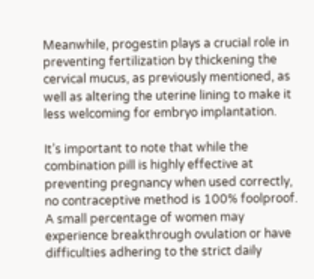Meanwhile, progestin plays a crucial role in preventing fertilization by thickening the cervical mucus, as previously mentioned, as well as altering the uterine lining to make it less welcoming for embryo implantation.

It’s important to note that while the combination pill is highly effective at preventing pregnancy when used correctly, no contraceptive method is 100% foolproof. A small percentage of women may experience breakthrough ovulation or have difficulties adhering to the strict daily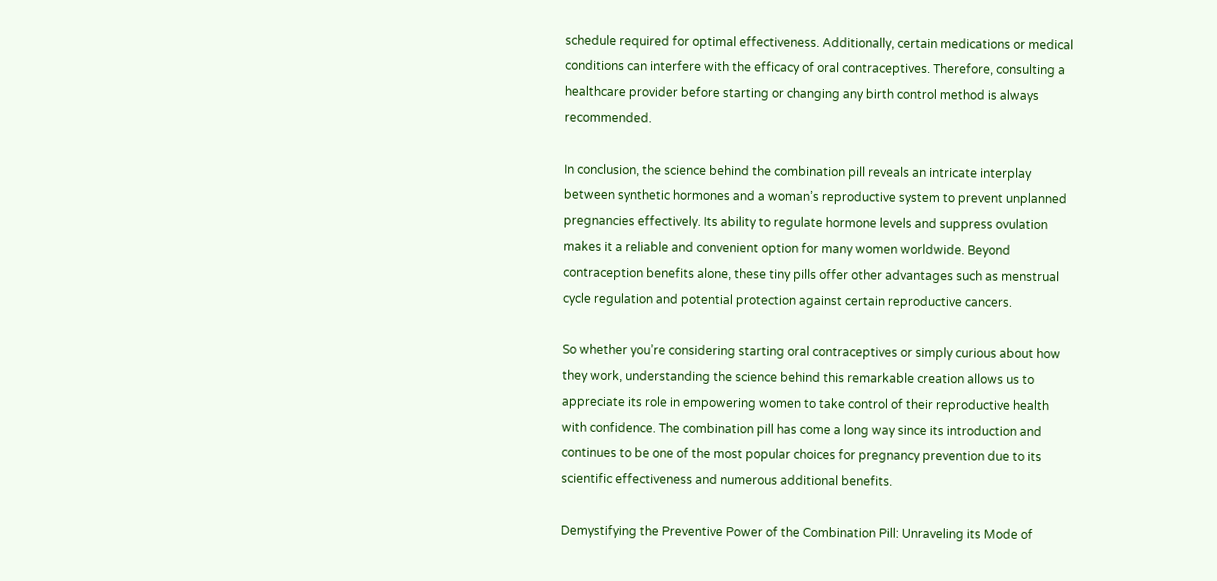schedule required for optimal effectiveness. Additionally, certain medications or medical conditions can interfere with the efficacy of oral contraceptives. Therefore, consulting a healthcare provider before starting or changing any birth control method is always recommended.

In conclusion, the science behind the combination pill reveals an intricate interplay between synthetic hormones and a woman’s reproductive system to prevent unplanned pregnancies effectively. Its ability to regulate hormone levels and suppress ovulation makes it a reliable and convenient option for many women worldwide. Beyond contraception benefits alone, these tiny pills offer other advantages such as menstrual cycle regulation and potential protection against certain reproductive cancers.

So whether you’re considering starting oral contraceptives or simply curious about how they work, understanding the science behind this remarkable creation allows us to appreciate its role in empowering women to take control of their reproductive health with confidence. The combination pill has come a long way since its introduction and continues to be one of the most popular choices for pregnancy prevention due to its scientific effectiveness and numerous additional benefits.

Demystifying the Preventive Power of the Combination Pill: Unraveling its Mode of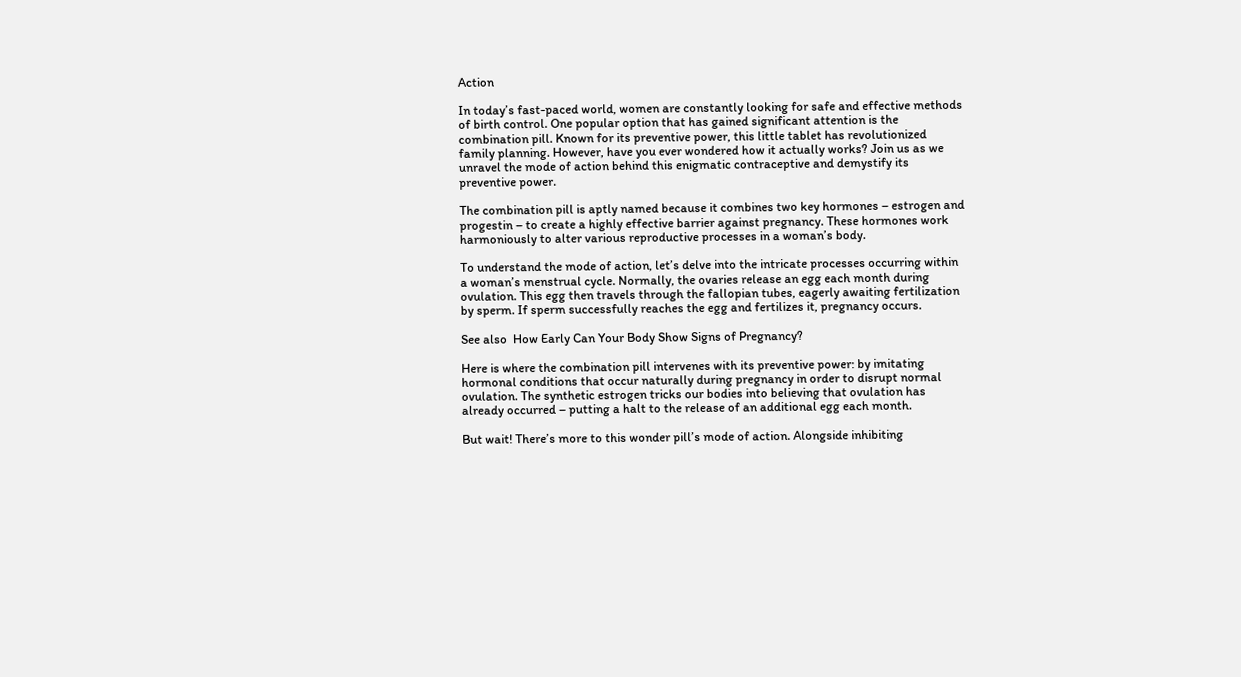Action

In today’s fast-paced world, women are constantly looking for safe and effective methods of birth control. One popular option that has gained significant attention is the combination pill. Known for its preventive power, this little tablet has revolutionized family planning. However, have you ever wondered how it actually works? Join us as we unravel the mode of action behind this enigmatic contraceptive and demystify its preventive power.

The combination pill is aptly named because it combines two key hormones – estrogen and progestin – to create a highly effective barrier against pregnancy. These hormones work harmoniously to alter various reproductive processes in a woman’s body.

To understand the mode of action, let’s delve into the intricate processes occurring within a woman’s menstrual cycle. Normally, the ovaries release an egg each month during ovulation. This egg then travels through the fallopian tubes, eagerly awaiting fertilization by sperm. If sperm successfully reaches the egg and fertilizes it, pregnancy occurs.

See also  How Early Can Your Body Show Signs of Pregnancy?

Here is where the combination pill intervenes with its preventive power: by imitating hormonal conditions that occur naturally during pregnancy in order to disrupt normal ovulation. The synthetic estrogen tricks our bodies into believing that ovulation has already occurred – putting a halt to the release of an additional egg each month.

But wait! There’s more to this wonder pill’s mode of action. Alongside inhibiting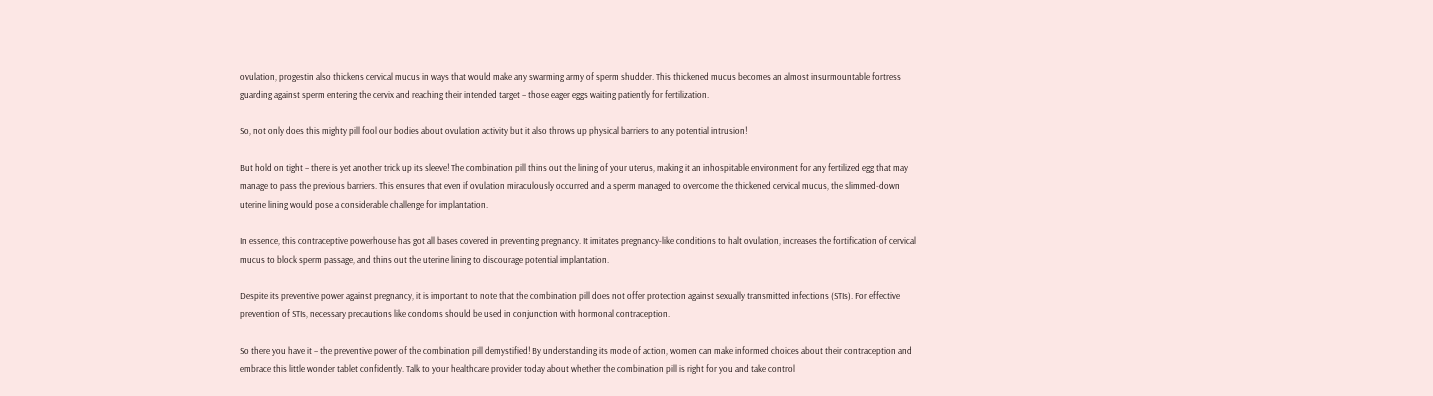ovulation, progestin also thickens cervical mucus in ways that would make any swarming army of sperm shudder. This thickened mucus becomes an almost insurmountable fortress guarding against sperm entering the cervix and reaching their intended target – those eager eggs waiting patiently for fertilization.

So, not only does this mighty pill fool our bodies about ovulation activity but it also throws up physical barriers to any potential intrusion!

But hold on tight – there is yet another trick up its sleeve! The combination pill thins out the lining of your uterus, making it an inhospitable environment for any fertilized egg that may manage to pass the previous barriers. This ensures that even if ovulation miraculously occurred and a sperm managed to overcome the thickened cervical mucus, the slimmed-down uterine lining would pose a considerable challenge for implantation.

In essence, this contraceptive powerhouse has got all bases covered in preventing pregnancy. It imitates pregnancy-like conditions to halt ovulation, increases the fortification of cervical mucus to block sperm passage, and thins out the uterine lining to discourage potential implantation.

Despite its preventive power against pregnancy, it is important to note that the combination pill does not offer protection against sexually transmitted infections (STIs). For effective prevention of STIs, necessary precautions like condoms should be used in conjunction with hormonal contraception.

So there you have it – the preventive power of the combination pill demystified! By understanding its mode of action, women can make informed choices about their contraception and embrace this little wonder tablet confidently. Talk to your healthcare provider today about whether the combination pill is right for you and take control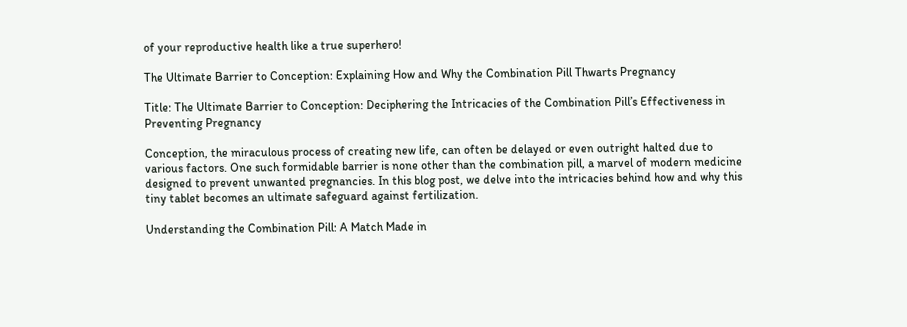of your reproductive health like a true superhero!

The Ultimate Barrier to Conception: Explaining How and Why the Combination Pill Thwarts Pregnancy

Title: The Ultimate Barrier to Conception: Deciphering the Intricacies of the Combination Pill’s Effectiveness in Preventing Pregnancy

Conception, the miraculous process of creating new life, can often be delayed or even outright halted due to various factors. One such formidable barrier is none other than the combination pill, a marvel of modern medicine designed to prevent unwanted pregnancies. In this blog post, we delve into the intricacies behind how and why this tiny tablet becomes an ultimate safeguard against fertilization.

Understanding the Combination Pill: A Match Made in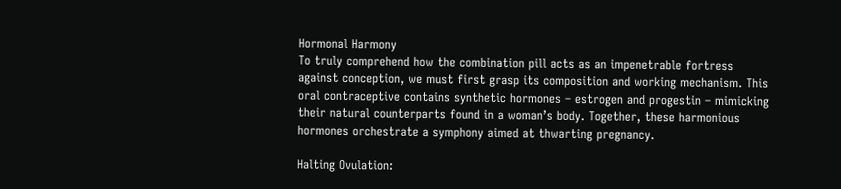Hormonal Harmony
To truly comprehend how the combination pill acts as an impenetrable fortress against conception, we must first grasp its composition and working mechanism. This oral contraceptive contains synthetic hormones – estrogen and progestin – mimicking their natural counterparts found in a woman’s body. Together, these harmonious hormones orchestrate a symphony aimed at thwarting pregnancy.

Halting Ovulation: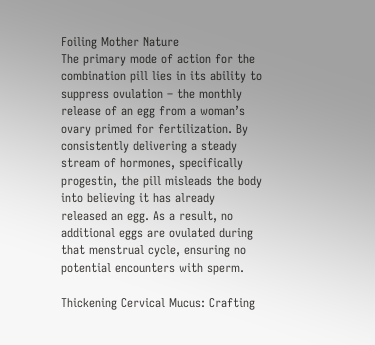Foiling Mother Nature
The primary mode of action for the combination pill lies in its ability to suppress ovulation – the monthly release of an egg from a woman’s ovary primed for fertilization. By consistently delivering a steady stream of hormones, specifically progestin, the pill misleads the body into believing it has already released an egg. As a result, no additional eggs are ovulated during that menstrual cycle, ensuring no potential encounters with sperm.

Thickening Cervical Mucus: Crafting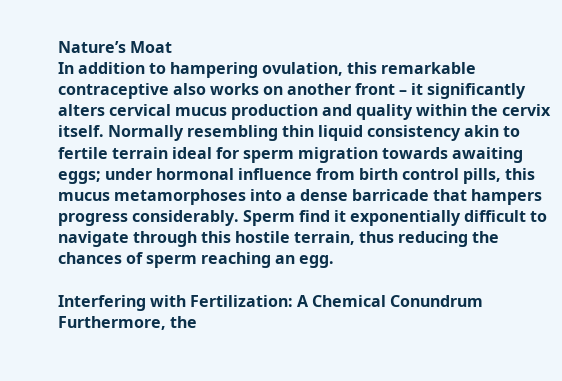Nature’s Moat
In addition to hampering ovulation, this remarkable contraceptive also works on another front – it significantly alters cervical mucus production and quality within the cervix itself. Normally resembling thin liquid consistency akin to fertile terrain ideal for sperm migration towards awaiting eggs; under hormonal influence from birth control pills, this mucus metamorphoses into a dense barricade that hampers progress considerably. Sperm find it exponentially difficult to navigate through this hostile terrain, thus reducing the chances of sperm reaching an egg.

Interfering with Fertilization: A Chemical Conundrum
Furthermore, the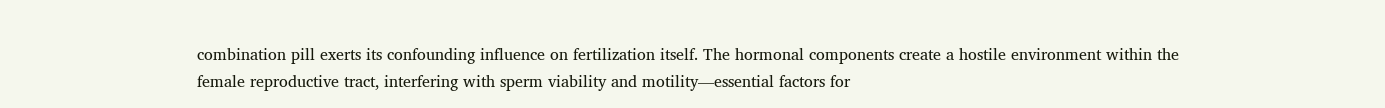combination pill exerts its confounding influence on fertilization itself. The hormonal components create a hostile environment within the female reproductive tract, interfering with sperm viability and motility—essential factors for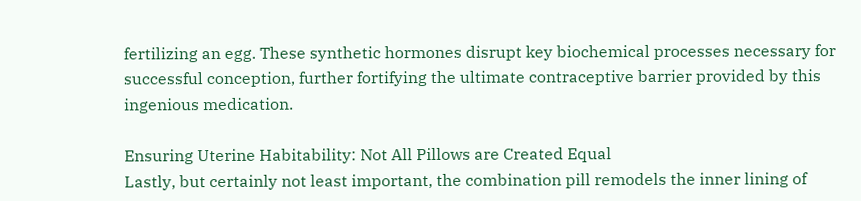fertilizing an egg. These synthetic hormones disrupt key biochemical processes necessary for successful conception, further fortifying the ultimate contraceptive barrier provided by this ingenious medication.

Ensuring Uterine Habitability: Not All Pillows are Created Equal
Lastly, but certainly not least important, the combination pill remodels the inner lining of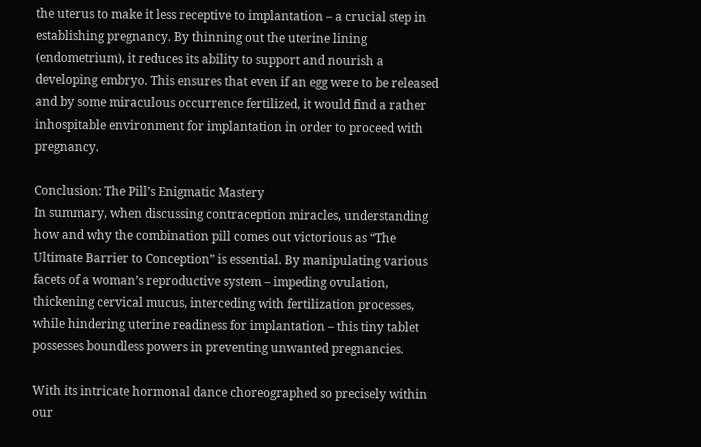the uterus to make it less receptive to implantation – a crucial step in establishing pregnancy. By thinning out the uterine lining (endometrium), it reduces its ability to support and nourish a developing embryo. This ensures that even if an egg were to be released and by some miraculous occurrence fertilized, it would find a rather inhospitable environment for implantation in order to proceed with pregnancy.

Conclusion: The Pill’s Enigmatic Mastery
In summary, when discussing contraception miracles, understanding how and why the combination pill comes out victorious as “The Ultimate Barrier to Conception” is essential. By manipulating various facets of a woman’s reproductive system – impeding ovulation, thickening cervical mucus, interceding with fertilization processes, while hindering uterine readiness for implantation – this tiny tablet possesses boundless powers in preventing unwanted pregnancies.

With its intricate hormonal dance choreographed so precisely within our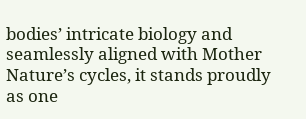bodies’ intricate biology and seamlessly aligned with Mother Nature’s cycles, it stands proudly as one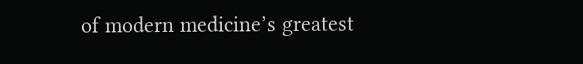of modern medicine’s greatest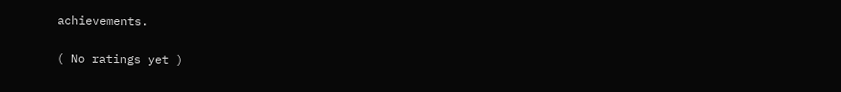achievements.

( No ratings yet )